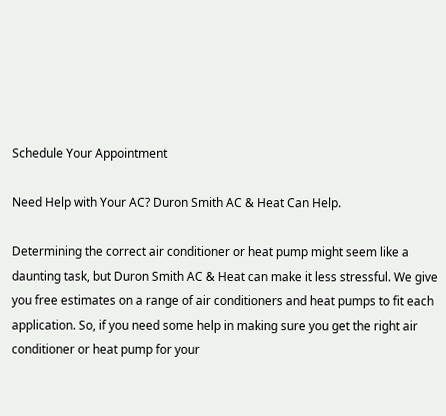Schedule Your Appointment

Need Help with Your AC? Duron Smith AC & Heat Can Help.

Determining the correct air conditioner or heat pump might seem like a daunting task, but Duron Smith AC & Heat can make it less stressful. We give you free estimates on a range of air conditioners and heat pumps to fit each application. So, if you need some help in making sure you get the right air conditioner or heat pump for your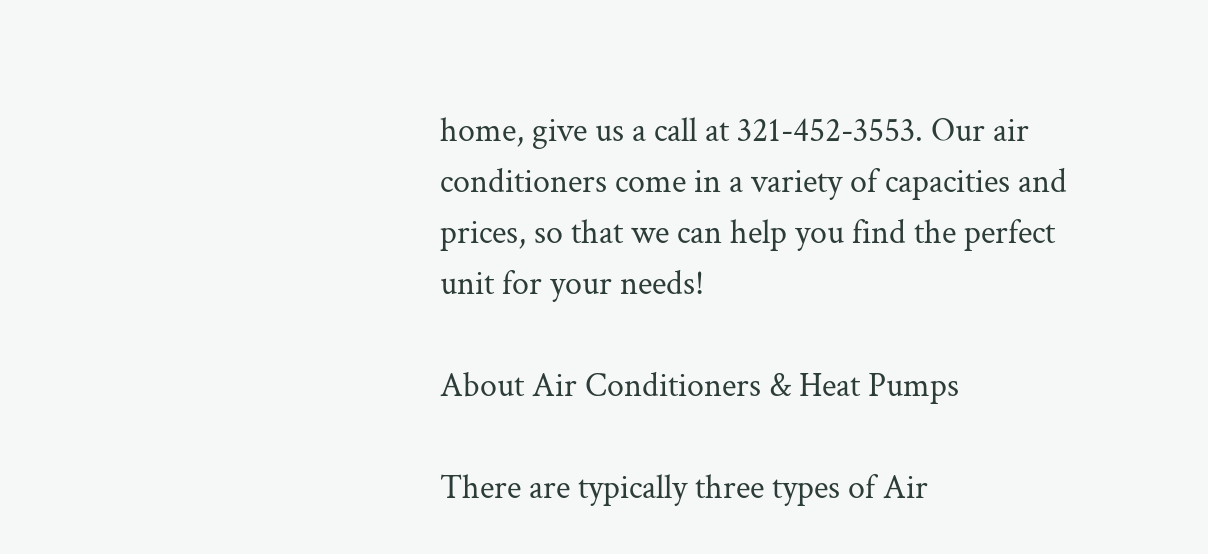home, give us a call at 321-452-3553. Our air conditioners come in a variety of capacities and prices, so that we can help you find the perfect unit for your needs!

About Air Conditioners & Heat Pumps

There are typically three types of Air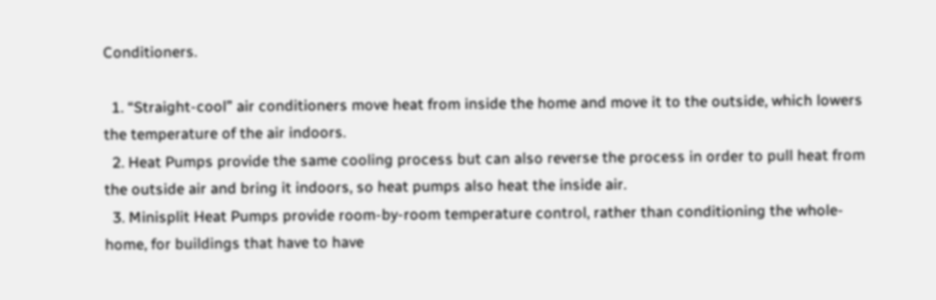Conditioners.

  1. “Straight-cool” air conditioners move heat from inside the home and move it to the outside, which lowers the temperature of the air indoors.
  2. Heat Pumps provide the same cooling process but can also reverse the process in order to pull heat from the outside air and bring it indoors, so heat pumps also heat the inside air.
  3. Minisplit Heat Pumps provide room-by-room temperature control, rather than conditioning the whole-home, for buildings that have to have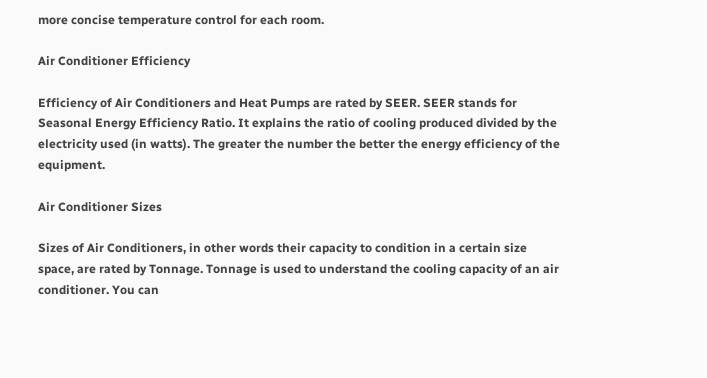more concise temperature control for each room.

Air Conditioner Efficiency

Efficiency of Air Conditioners and Heat Pumps are rated by SEER. SEER stands for Seasonal Energy Efficiency Ratio. It explains the ratio of cooling produced divided by the electricity used (in watts). The greater the number the better the energy efficiency of the equipment.

Air Conditioner Sizes

Sizes of Air Conditioners, in other words their capacity to condition in a certain size space, are rated by Tonnage. Tonnage is used to understand the cooling capacity of an air conditioner. You can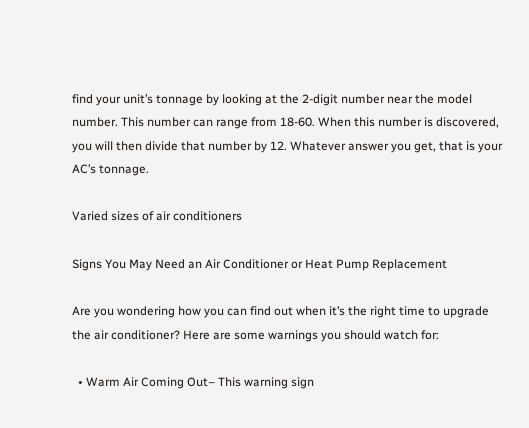find your unit’s tonnage by looking at the 2-digit number near the model number. This number can range from 18-60. When this number is discovered, you will then divide that number by 12. Whatever answer you get, that is your AC’s tonnage.

Varied sizes of air conditioners

Signs You May Need an Air Conditioner or Heat Pump Replacement

Are you wondering how you can find out when it’s the right time to upgrade the air conditioner? Here are some warnings you should watch for:

  • Warm Air Coming Out– This warning sign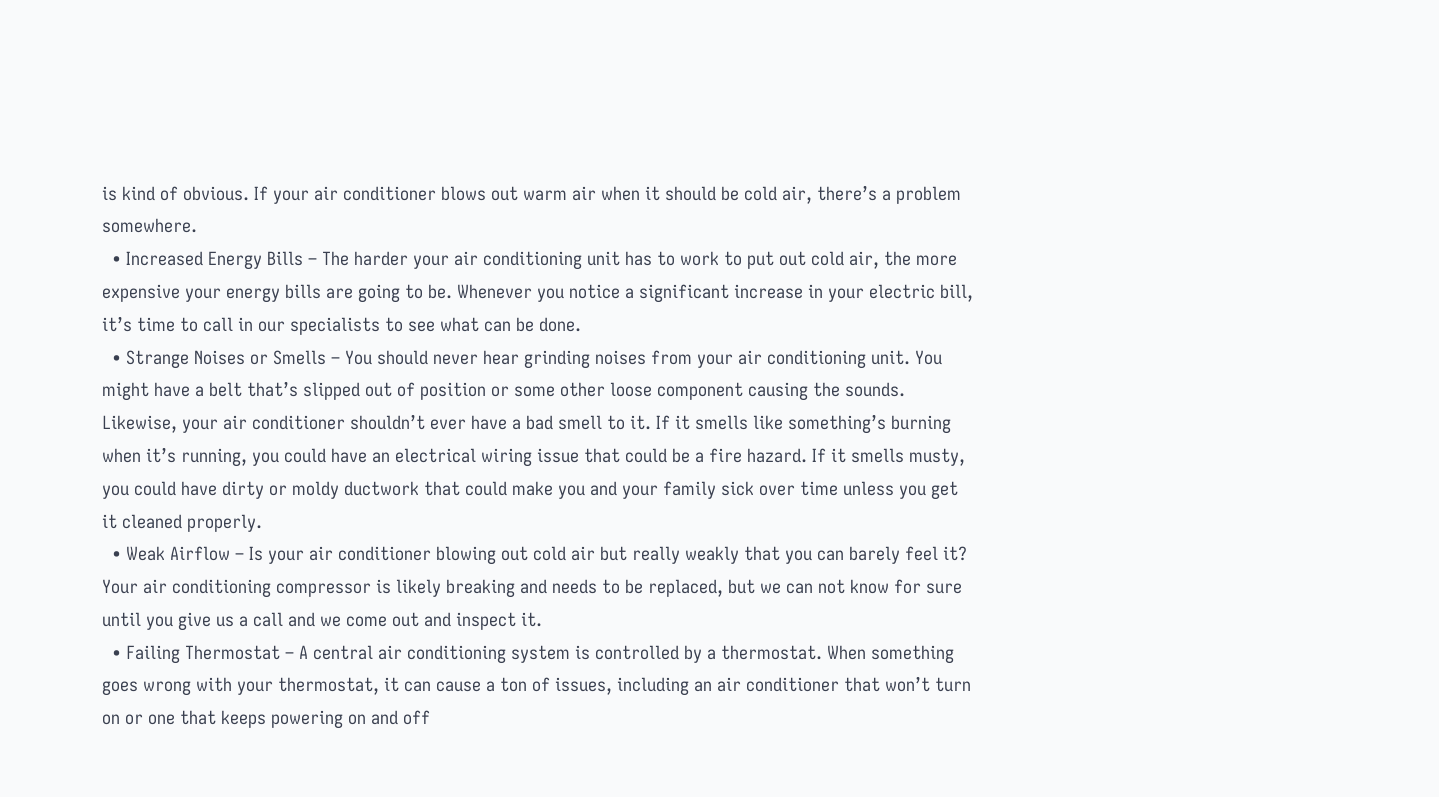is kind of obvious. If your air conditioner blows out warm air when it should be cold air, there’s a problem somewhere.
  • Increased Energy Bills – The harder your air conditioning unit has to work to put out cold air, the more expensive your energy bills are going to be. Whenever you notice a significant increase in your electric bill, it’s time to call in our specialists to see what can be done.
  • Strange Noises or Smells – You should never hear grinding noises from your air conditioning unit. You might have a belt that’s slipped out of position or some other loose component causing the sounds. Likewise, your air conditioner shouldn’t ever have a bad smell to it. If it smells like something’s burning when it’s running, you could have an electrical wiring issue that could be a fire hazard. If it smells musty, you could have dirty or moldy ductwork that could make you and your family sick over time unless you get it cleaned properly.
  • Weak Airflow – Is your air conditioner blowing out cold air but really weakly that you can barely feel it? Your air conditioning compressor is likely breaking and needs to be replaced, but we can not know for sure until you give us a call and we come out and inspect it.
  • Failing Thermostat – A central air conditioning system is controlled by a thermostat. When something goes wrong with your thermostat, it can cause a ton of issues, including an air conditioner that won’t turn on or one that keeps powering on and off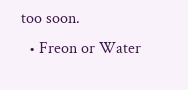too soon.
  • Freon or Water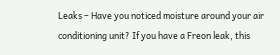Leaks – Have you noticed moisture around your air conditioning unit? If you have a Freon leak, this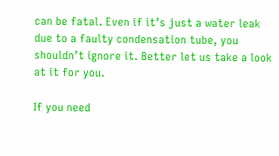can be fatal. Even if it’s just a water leak due to a faulty condensation tube, you shouldn’t ignore it. Better let us take a look at it for you.

If you need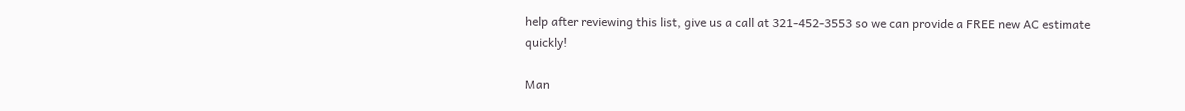help after reviewing this list, give us a call at 321-452-3553 so we can provide a FREE new AC estimate quickly!

Man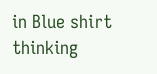in Blue shirt thinking